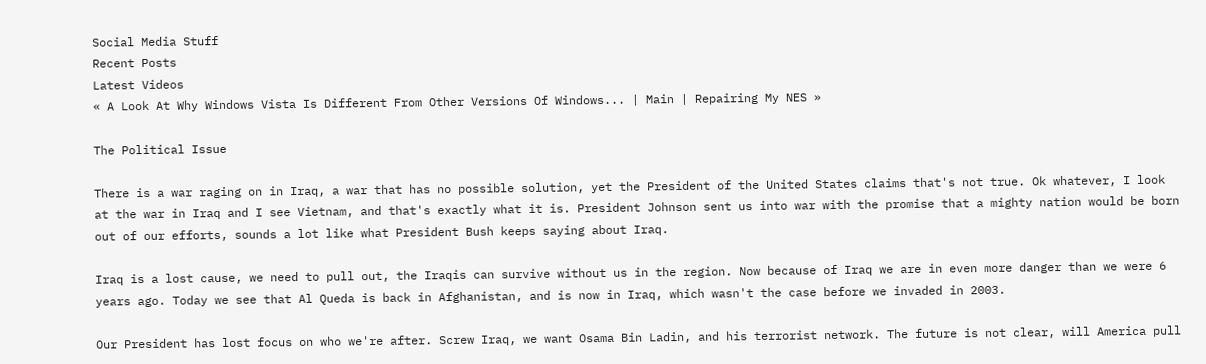Social Media Stuff
Recent Posts
Latest Videos
« A Look At Why Windows Vista Is Different From Other Versions Of Windows... | Main | Repairing My NES »

The Political Issue

There is a war raging on in Iraq, a war that has no possible solution, yet the President of the United States claims that's not true. Ok whatever, I look at the war in Iraq and I see Vietnam, and that's exactly what it is. President Johnson sent us into war with the promise that a mighty nation would be born out of our efforts, sounds a lot like what President Bush keeps saying about Iraq.

Iraq is a lost cause, we need to pull out, the Iraqis can survive without us in the region. Now because of Iraq we are in even more danger than we were 6 years ago. Today we see that Al Queda is back in Afghanistan, and is now in Iraq, which wasn't the case before we invaded in 2003.

Our President has lost focus on who we're after. Screw Iraq, we want Osama Bin Ladin, and his terrorist network. The future is not clear, will America pull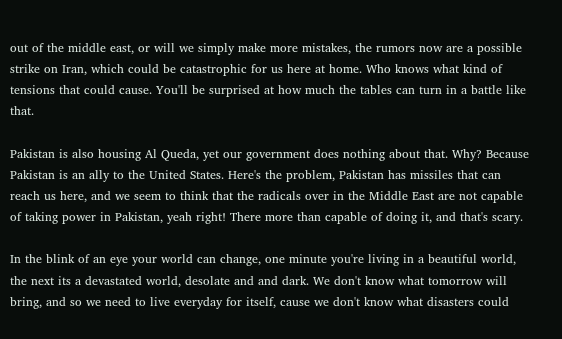out of the middle east, or will we simply make more mistakes, the rumors now are a possible strike on Iran, which could be catastrophic for us here at home. Who knows what kind of tensions that could cause. You'll be surprised at how much the tables can turn in a battle like that.

Pakistan is also housing Al Queda, yet our government does nothing about that. Why? Because Pakistan is an ally to the United States. Here's the problem, Pakistan has missiles that can reach us here, and we seem to think that the radicals over in the Middle East are not capable of taking power in Pakistan, yeah right! There more than capable of doing it, and that's scary.

In the blink of an eye your world can change, one minute you're living in a beautiful world, the next its a devastated world, desolate and and dark. We don't know what tomorrow will bring, and so we need to live everyday for itself, cause we don't know what disasters could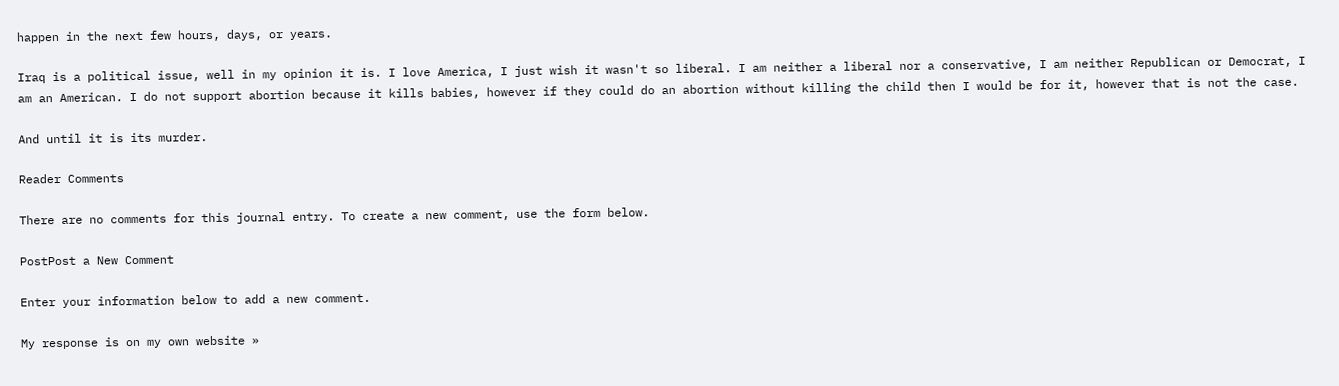happen in the next few hours, days, or years.

Iraq is a political issue, well in my opinion it is. I love America, I just wish it wasn't so liberal. I am neither a liberal nor a conservative, I am neither Republican or Democrat, I am an American. I do not support abortion because it kills babies, however if they could do an abortion without killing the child then I would be for it, however that is not the case.

And until it is its murder.

Reader Comments

There are no comments for this journal entry. To create a new comment, use the form below.

PostPost a New Comment

Enter your information below to add a new comment.

My response is on my own website »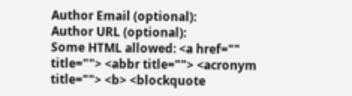Author Email (optional):
Author URL (optional):
Some HTML allowed: <a href="" title=""> <abbr title=""> <acronym title=""> <b> <blockquote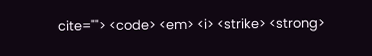cite=""> <code> <em> <i> <strike> <strong>